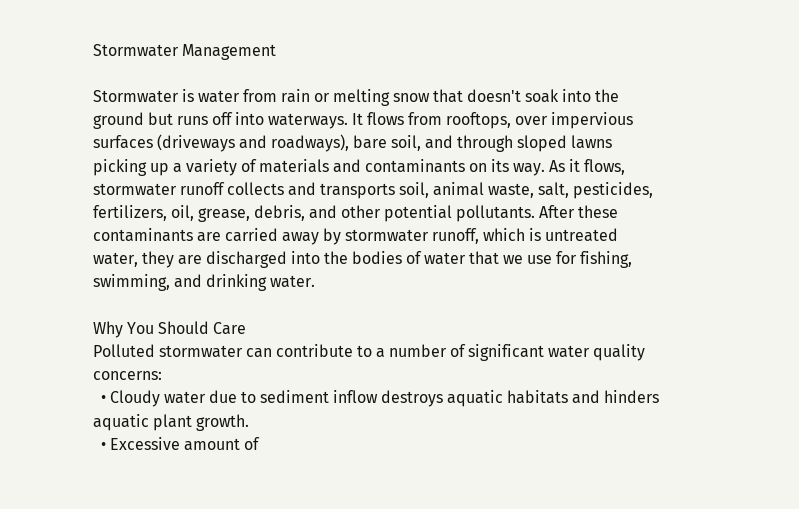Stormwater Management

Stormwater is water from rain or melting snow that doesn't soak into the ground but runs off into waterways. It flows from rooftops, over impervious surfaces (driveways and roadways), bare soil, and through sloped lawns picking up a variety of materials and contaminants on its way. As it flows, stormwater runoff collects and transports soil, animal waste, salt, pesticides, fertilizers, oil, grease, debris, and other potential pollutants. After these contaminants are carried away by stormwater runoff, which is untreated water, they are discharged into the bodies of water that we use for fishing, swimming, and drinking water.

Why You Should Care
Polluted stormwater can contribute to a number of significant water quality concerns:
  • Cloudy water due to sediment inflow destroys aquatic habitats and hinders aquatic plant growth.
  • Excessive amount of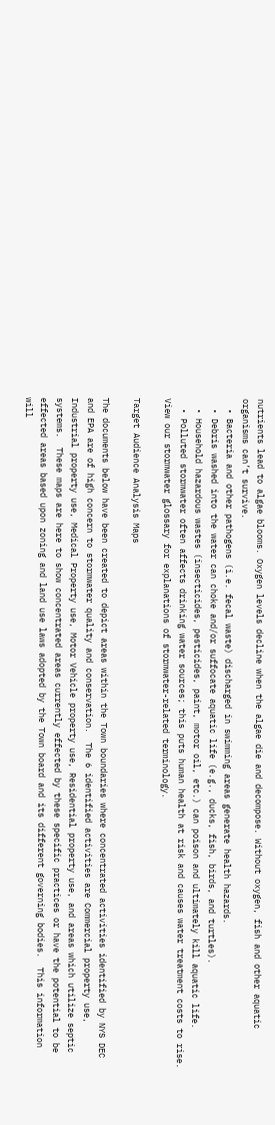nutrients lead to algae blooms. Oxygen levels decline when the algae die and decompose. Without oxygen, fish and other aquatic organisms can’t survive.
  • Bacteria and other pathogens (i.e. fecal waste) discharged in swimming areas generate health hazards.
  • Debris washed into the water can choke and/or suffocate aquatic life (e.g., ducks, fish, birds, and turtles).
  • Household hazardous wastes (insecticides, pesticides, paint, motor oil, etc.) can poison and ultimately kill aquatic life.
  • Polluted stormwater often affects drinking water sources; this puts human health at risk and causes water treatment costs to rise.
View our stormwater glossary for explanations of stormwater-related terminology.

Target Audience Analysis Maps

The documents below have been created to depict areas within the Town boundaries where concentrated activities identified by NYS DEC and EPA are of high concern to stormwater quality and conservation.  The 6 identified activities are Commercial property use, Industrial property use, Medical Property use, Motor Vehicle property use, Residential property use, and areas which utilize septic systems.  These maps are here to show concentrated areas currently effected by these specific practices or have the potential to be effected areas based upon zoning and land use laws adopted by the Town board and its different governing bodies.  This information will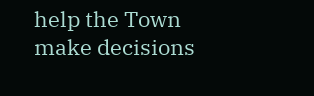help the Town make decisions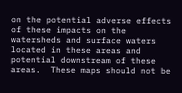on the potential adverse effects of these impacts on the watersheds and surface waters located in these areas and potential downstream of these areas.  These maps should not be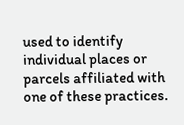used to identify individual places or parcels affiliated with one of these practices.